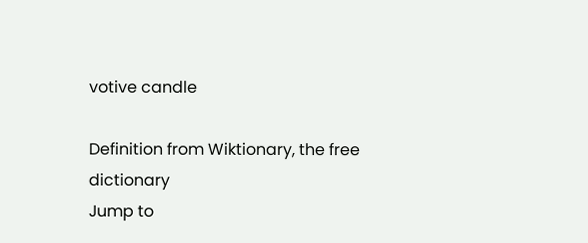votive candle

Definition from Wiktionary, the free dictionary
Jump to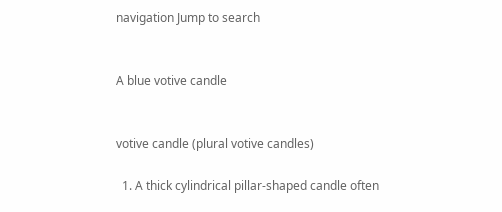navigation Jump to search


A blue votive candle


votive candle (plural votive candles)

  1. A thick cylindrical pillar-shaped candle often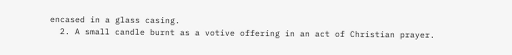encased in a glass casing.
  2. A small candle burnt as a votive offering in an act of Christian prayer.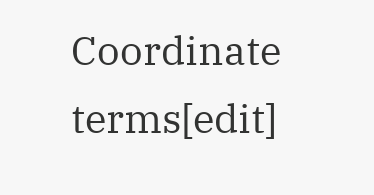Coordinate terms[edit]